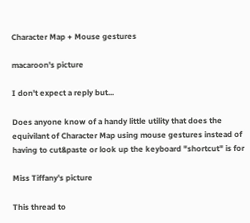Character Map + Mouse gestures

macaroon's picture

I don't expect a reply but...

Does anyone know of a handy little utility that does the equivilant of Character Map using mouse gestures instead of having to cut&paste or look up the keyboard "shortcut" is for

Miss Tiffany's picture

This thread to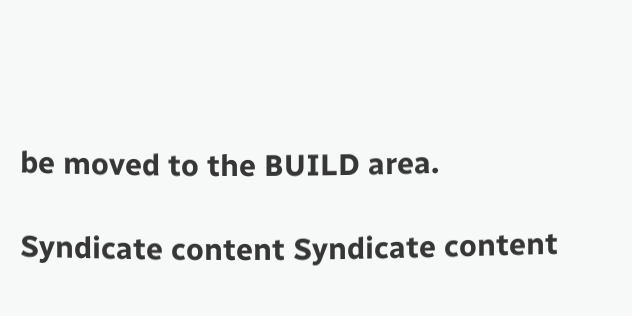be moved to the BUILD area.

Syndicate content Syndicate content